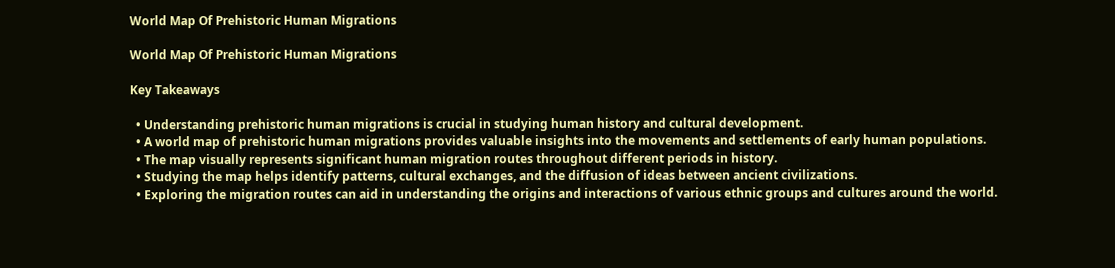World Map Of Prehistoric Human Migrations

World Map Of Prehistoric Human Migrations

Key Takeaways

  • Understanding prehistoric human migrations is crucial in studying human history and cultural development.
  • A world map of prehistoric human migrations provides valuable insights into the movements and settlements of early human populations.
  • The map visually represents significant human migration routes throughout different periods in history.
  • Studying the map helps identify patterns, cultural exchanges, and the diffusion of ideas between ancient civilizations.
  • Exploring the migration routes can aid in understanding the origins and interactions of various ethnic groups and cultures around the world.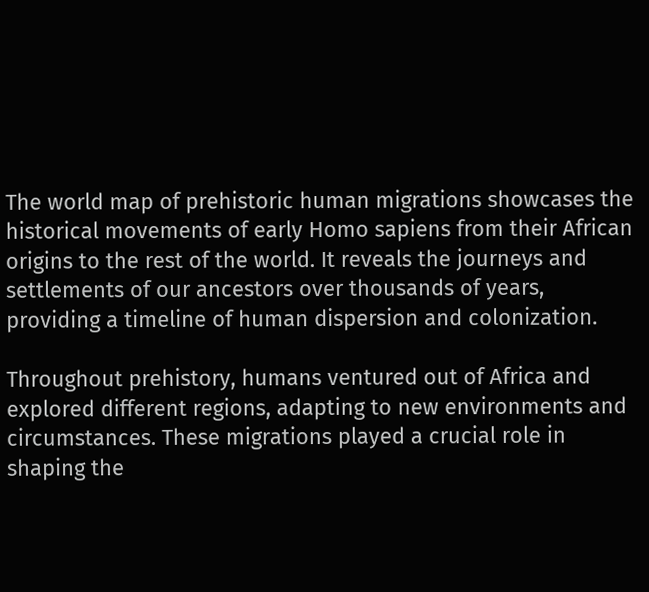The world map of prehistoric human migrations showcases the historical movements of early Homo sapiens from their African origins to the rest of the world. It reveals the journeys and settlements of our ancestors over thousands of years, providing a timeline of human dispersion and colonization.

Throughout prehistory, humans ventured out of Africa and explored different regions, adapting to new environments and circumstances. These migrations played a crucial role in shaping the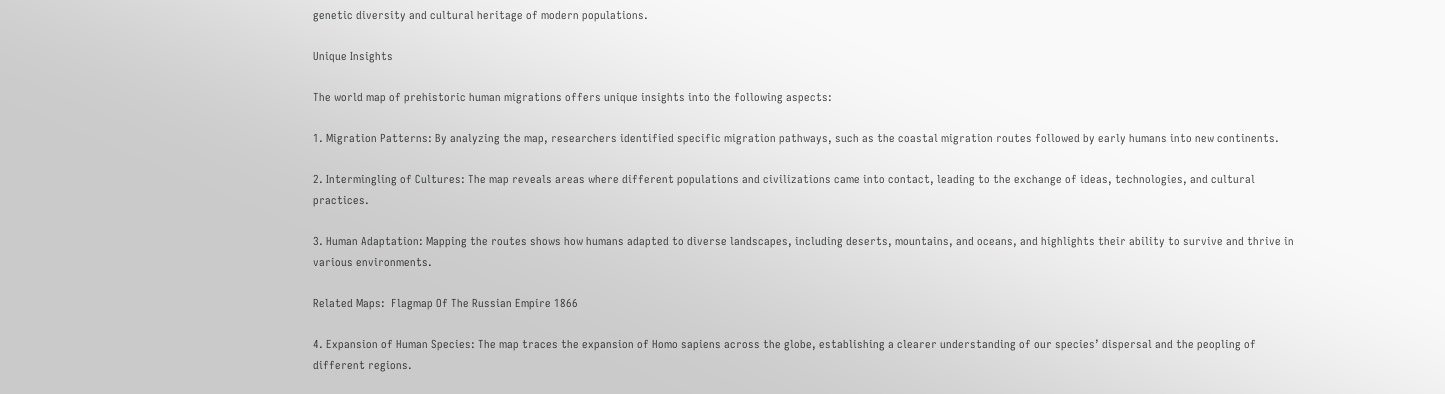genetic diversity and cultural heritage of modern populations.

Unique Insights

The world map of prehistoric human migrations offers unique insights into the following aspects:

1. Migration Patterns: By analyzing the map, researchers identified specific migration pathways, such as the coastal migration routes followed by early humans into new continents.

2. Intermingling of Cultures: The map reveals areas where different populations and civilizations came into contact, leading to the exchange of ideas, technologies, and cultural practices.

3. Human Adaptation: Mapping the routes shows how humans adapted to diverse landscapes, including deserts, mountains, and oceans, and highlights their ability to survive and thrive in various environments.

Related Maps:  Flagmap Of The Russian Empire 1866

4. Expansion of Human Species: The map traces the expansion of Homo sapiens across the globe, establishing a clearer understanding of our species’ dispersal and the peopling of different regions.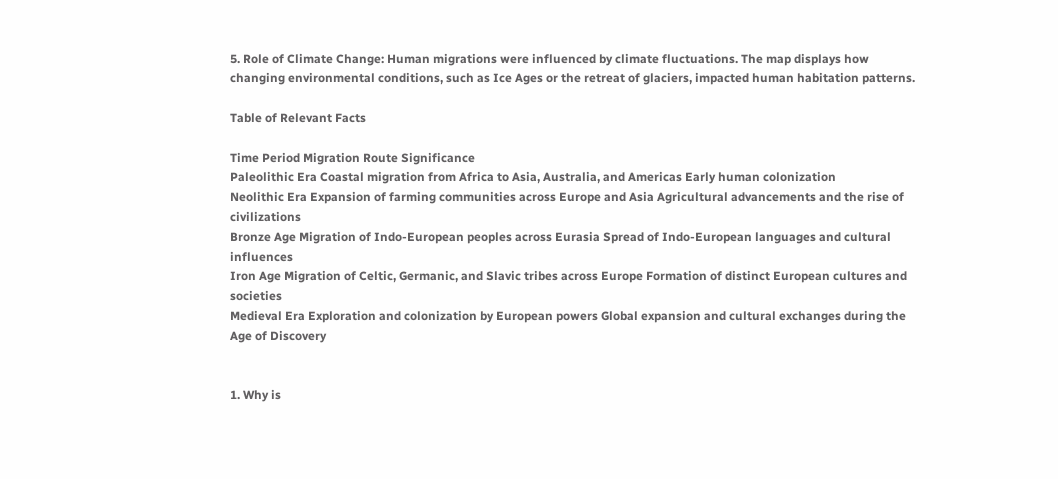5. Role of Climate Change: Human migrations were influenced by climate fluctuations. The map displays how changing environmental conditions, such as Ice Ages or the retreat of glaciers, impacted human habitation patterns.

Table of Relevant Facts

Time Period Migration Route Significance
Paleolithic Era Coastal migration from Africa to Asia, Australia, and Americas Early human colonization
Neolithic Era Expansion of farming communities across Europe and Asia Agricultural advancements and the rise of civilizations
Bronze Age Migration of Indo-European peoples across Eurasia Spread of Indo-European languages and cultural influences
Iron Age Migration of Celtic, Germanic, and Slavic tribes across Europe Formation of distinct European cultures and societies
Medieval Era Exploration and colonization by European powers Global expansion and cultural exchanges during the Age of Discovery


1. Why is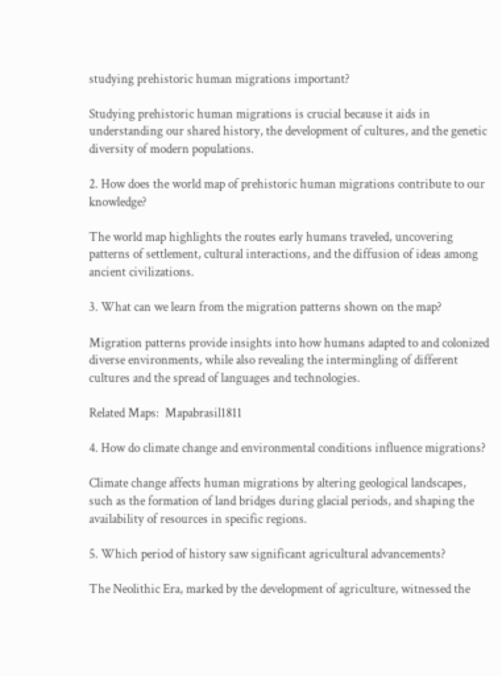studying prehistoric human migrations important?

Studying prehistoric human migrations is crucial because it aids in understanding our shared history, the development of cultures, and the genetic diversity of modern populations.

2. How does the world map of prehistoric human migrations contribute to our knowledge?

The world map highlights the routes early humans traveled, uncovering patterns of settlement, cultural interactions, and the diffusion of ideas among ancient civilizations.

3. What can we learn from the migration patterns shown on the map?

Migration patterns provide insights into how humans adapted to and colonized diverse environments, while also revealing the intermingling of different cultures and the spread of languages and technologies.

Related Maps:  Mapabrasil1811

4. How do climate change and environmental conditions influence migrations?

Climate change affects human migrations by altering geological landscapes, such as the formation of land bridges during glacial periods, and shaping the availability of resources in specific regions.

5. Which period of history saw significant agricultural advancements?

The Neolithic Era, marked by the development of agriculture, witnessed the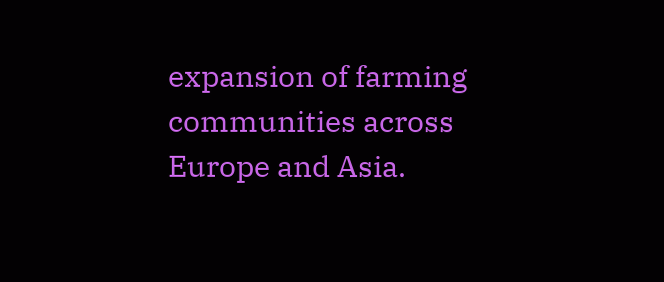expansion of farming communities across Europe and Asia.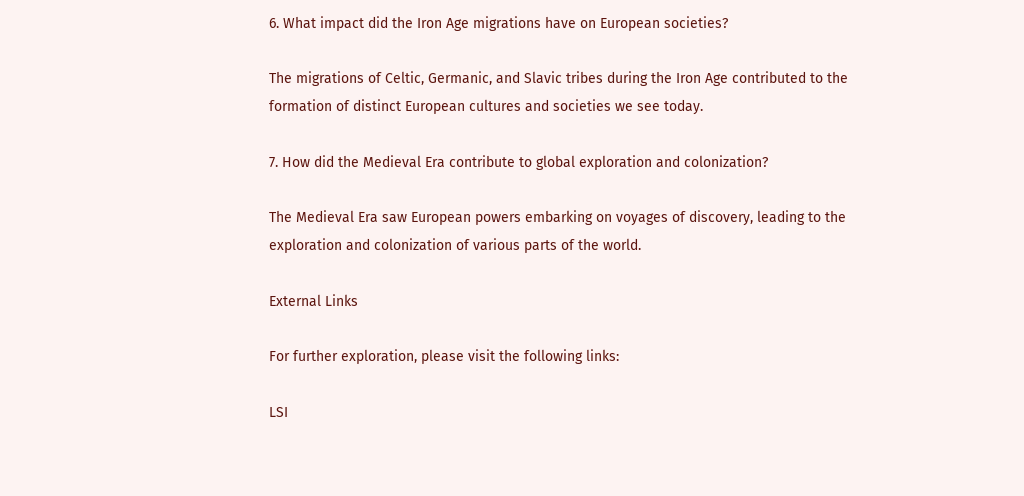6. What impact did the Iron Age migrations have on European societies?

The migrations of Celtic, Germanic, and Slavic tribes during the Iron Age contributed to the formation of distinct European cultures and societies we see today.

7. How did the Medieval Era contribute to global exploration and colonization?

The Medieval Era saw European powers embarking on voyages of discovery, leading to the exploration and colonization of various parts of the world.

External Links

For further exploration, please visit the following links:

LSI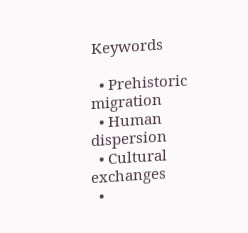Keywords

  • Prehistoric migration
  • Human dispersion
  • Cultural exchanges
  •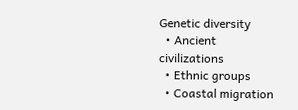Genetic diversity
  • Ancient civilizations
  • Ethnic groups
  • Coastal migration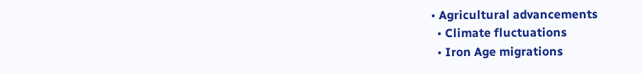• Agricultural advancements
  • Climate fluctuations
  • Iron Age migrations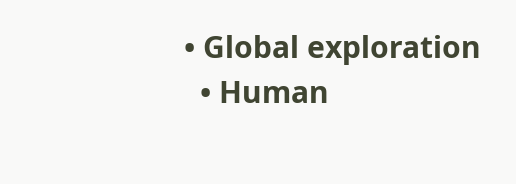• Global exploration
  • Human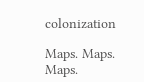colonization

Maps. Maps. Maps.